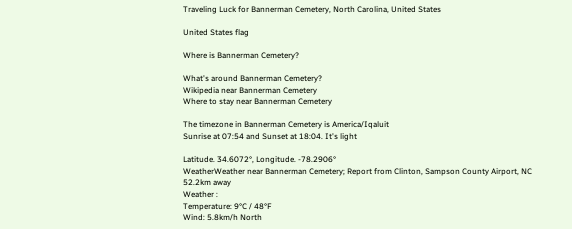Traveling Luck for Bannerman Cemetery, North Carolina, United States

United States flag

Where is Bannerman Cemetery?

What's around Bannerman Cemetery?
Wikipedia near Bannerman Cemetery
Where to stay near Bannerman Cemetery

The timezone in Bannerman Cemetery is America/Iqaluit
Sunrise at 07:54 and Sunset at 18:04. It's light

Latitude. 34.6072°, Longitude. -78.2906°
WeatherWeather near Bannerman Cemetery; Report from Clinton, Sampson County Airport, NC 52.2km away
Weather :
Temperature: 9°C / 48°F
Wind: 5.8km/h North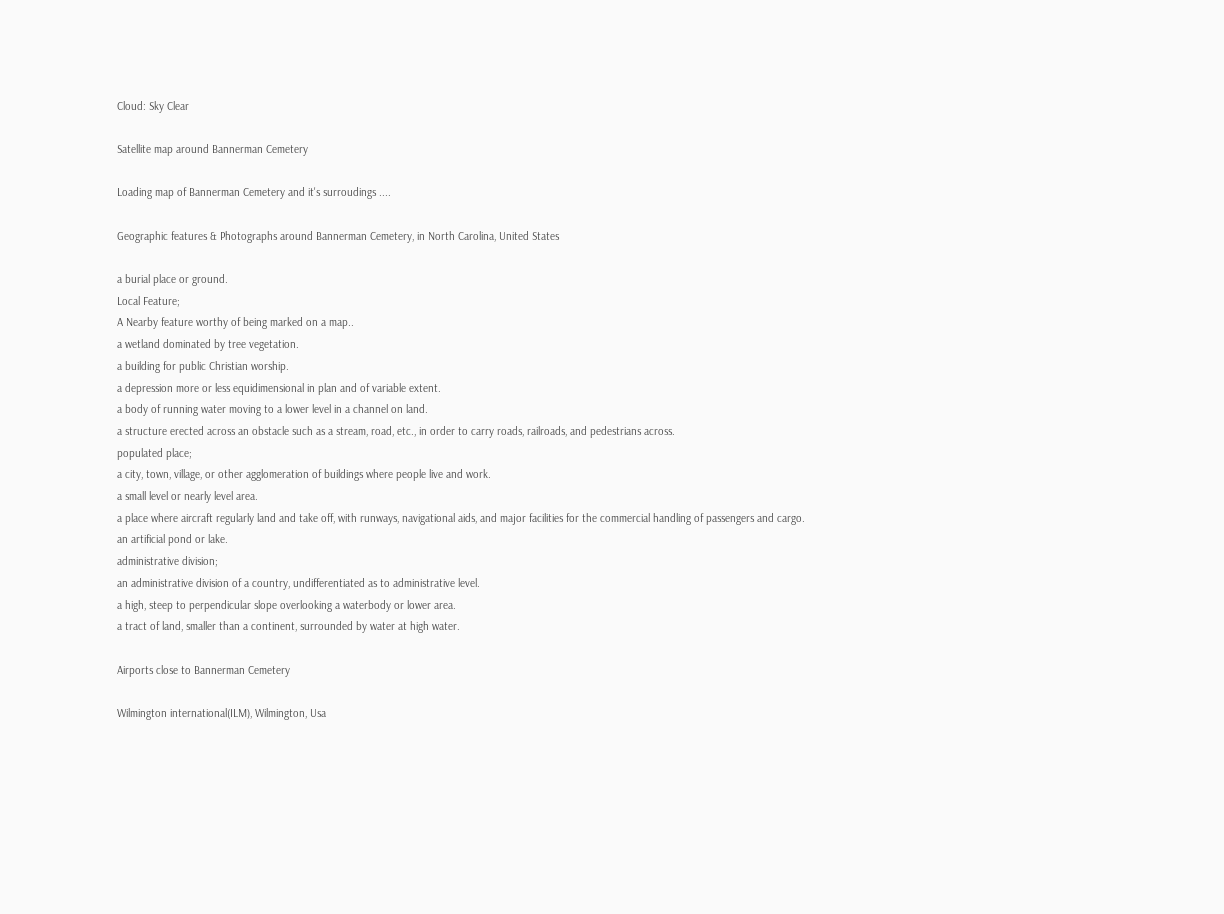Cloud: Sky Clear

Satellite map around Bannerman Cemetery

Loading map of Bannerman Cemetery and it's surroudings ....

Geographic features & Photographs around Bannerman Cemetery, in North Carolina, United States

a burial place or ground.
Local Feature;
A Nearby feature worthy of being marked on a map..
a wetland dominated by tree vegetation.
a building for public Christian worship.
a depression more or less equidimensional in plan and of variable extent.
a body of running water moving to a lower level in a channel on land.
a structure erected across an obstacle such as a stream, road, etc., in order to carry roads, railroads, and pedestrians across.
populated place;
a city, town, village, or other agglomeration of buildings where people live and work.
a small level or nearly level area.
a place where aircraft regularly land and take off, with runways, navigational aids, and major facilities for the commercial handling of passengers and cargo.
an artificial pond or lake.
administrative division;
an administrative division of a country, undifferentiated as to administrative level.
a high, steep to perpendicular slope overlooking a waterbody or lower area.
a tract of land, smaller than a continent, surrounded by water at high water.

Airports close to Bannerman Cemetery

Wilmington international(ILM), Wilmington, Usa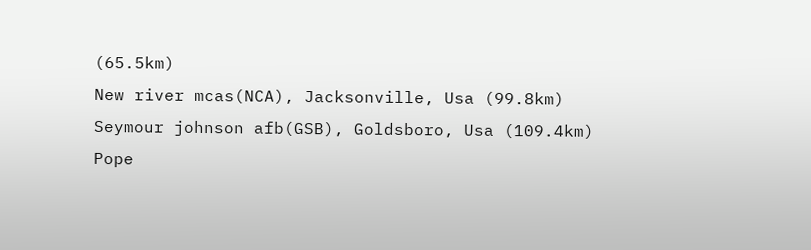(65.5km)
New river mcas(NCA), Jacksonville, Usa (99.8km)
Seymour johnson afb(GSB), Goldsboro, Usa (109.4km)
Pope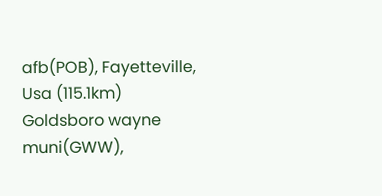afb(POB), Fayetteville, Usa (115.1km)
Goldsboro wayne muni(GWW),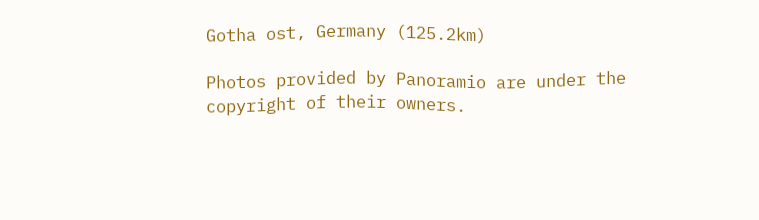Gotha ost, Germany (125.2km)

Photos provided by Panoramio are under the copyright of their owners.